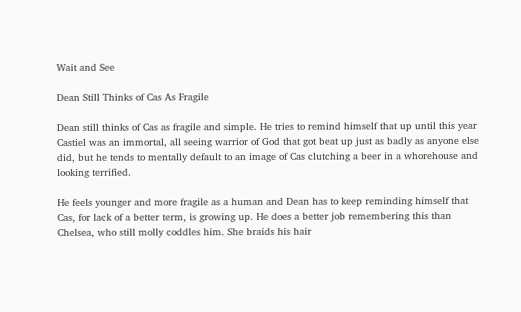Wait and See

Dean Still Thinks of Cas As Fragile

Dean still thinks of Cas as fragile and simple. He tries to remind himself that up until this year Castiel was an immortal, all seeing warrior of God that got beat up just as badly as anyone else did, but he tends to mentally default to an image of Cas clutching a beer in a whorehouse and looking terrified.

He feels younger and more fragile as a human and Dean has to keep reminding himself that Cas, for lack of a better term, is growing up. He does a better job remembering this than Chelsea, who still molly coddles him. She braids his hair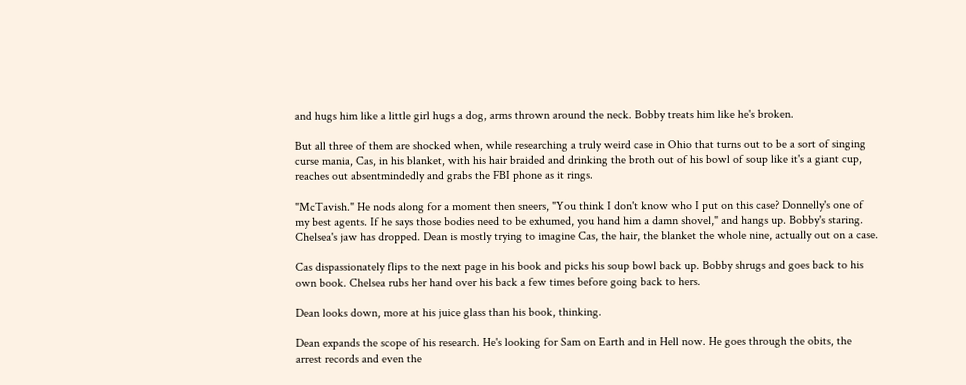and hugs him like a little girl hugs a dog, arms thrown around the neck. Bobby treats him like he's broken.

But all three of them are shocked when, while researching a truly weird case in Ohio that turns out to be a sort of singing curse mania, Cas, in his blanket, with his hair braided and drinking the broth out of his bowl of soup like it's a giant cup, reaches out absentmindedly and grabs the FBI phone as it rings.

"McTavish." He nods along for a moment then sneers, "You think I don't know who I put on this case? Donnelly's one of my best agents. If he says those bodies need to be exhumed, you hand him a damn shovel," and hangs up. Bobby's staring. Chelsea's jaw has dropped. Dean is mostly trying to imagine Cas, the hair, the blanket the whole nine, actually out on a case.

Cas dispassionately flips to the next page in his book and picks his soup bowl back up. Bobby shrugs and goes back to his own book. Chelsea rubs her hand over his back a few times before going back to hers.

Dean looks down, more at his juice glass than his book, thinking.

Dean expands the scope of his research. He's looking for Sam on Earth and in Hell now. He goes through the obits, the arrest records and even the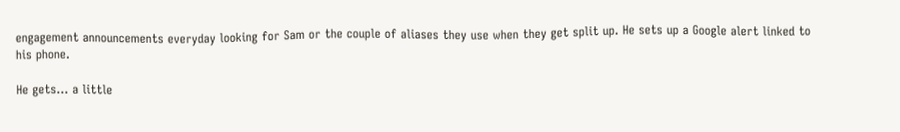engagement announcements everyday looking for Sam or the couple of aliases they use when they get split up. He sets up a Google alert linked to his phone.

He gets… a little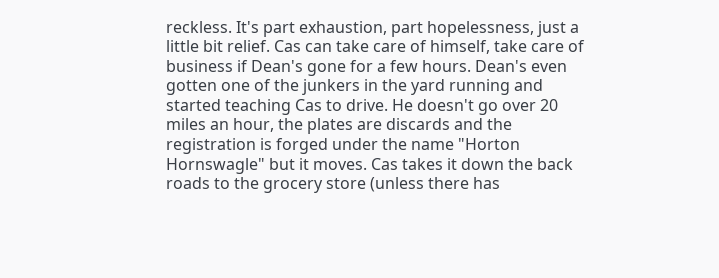reckless. It's part exhaustion, part hopelessness, just a little bit relief. Cas can take care of himself, take care of business if Dean's gone for a few hours. Dean's even gotten one of the junkers in the yard running and started teaching Cas to drive. He doesn't go over 20 miles an hour, the plates are discards and the registration is forged under the name "Horton Hornswagle" but it moves. Cas takes it down the back roads to the grocery store (unless there has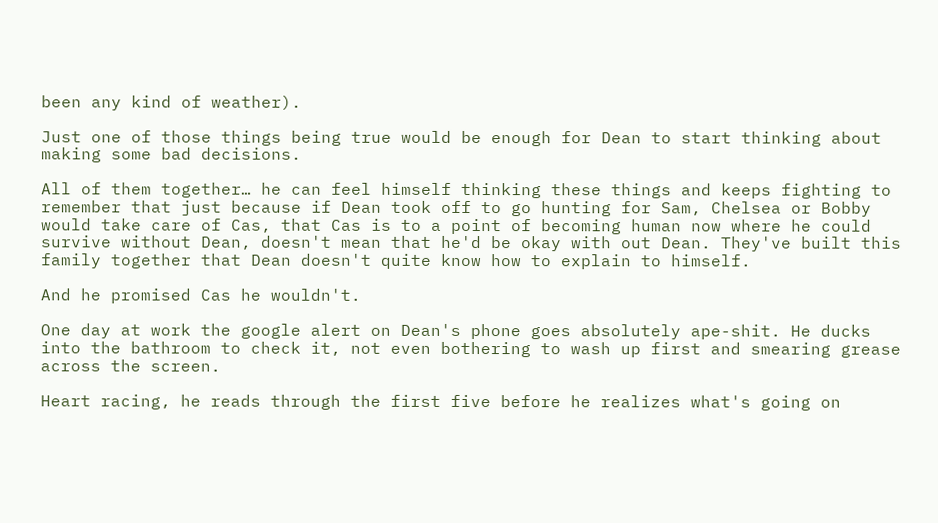been any kind of weather).

Just one of those things being true would be enough for Dean to start thinking about making some bad decisions.

All of them together… he can feel himself thinking these things and keeps fighting to remember that just because if Dean took off to go hunting for Sam, Chelsea or Bobby would take care of Cas, that Cas is to a point of becoming human now where he could survive without Dean, doesn't mean that he'd be okay with out Dean. They've built this family together that Dean doesn't quite know how to explain to himself.

And he promised Cas he wouldn't.

One day at work the google alert on Dean's phone goes absolutely ape-shit. He ducks into the bathroom to check it, not even bothering to wash up first and smearing grease across the screen.

Heart racing, he reads through the first five before he realizes what's going on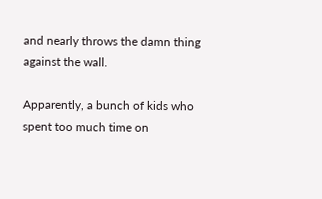and nearly throws the damn thing against the wall.

Apparently, a bunch of kids who spent too much time on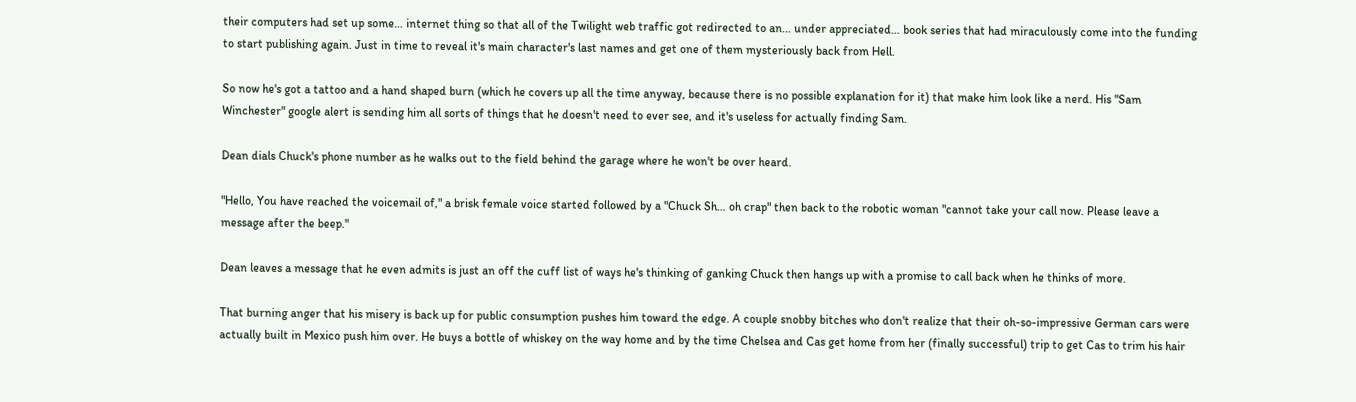their computers had set up some… internet thing so that all of the Twilight web traffic got redirected to an… under appreciated… book series that had miraculously come into the funding to start publishing again. Just in time to reveal it's main character's last names and get one of them mysteriously back from Hell.

So now he's got a tattoo and a hand shaped burn (which he covers up all the time anyway, because there is no possible explanation for it) that make him look like a nerd. His "Sam Winchester" google alert is sending him all sorts of things that he doesn't need to ever see, and it's useless for actually finding Sam.

Dean dials Chuck's phone number as he walks out to the field behind the garage where he won't be over heard.

"Hello, You have reached the voicemail of," a brisk female voice started followed by a "Chuck Sh… oh crap" then back to the robotic woman "cannot take your call now. Please leave a message after the beep."

Dean leaves a message that he even admits is just an off the cuff list of ways he's thinking of ganking Chuck then hangs up with a promise to call back when he thinks of more.

That burning anger that his misery is back up for public consumption pushes him toward the edge. A couple snobby bitches who don't realize that their oh-so-impressive German cars were actually built in Mexico push him over. He buys a bottle of whiskey on the way home and by the time Chelsea and Cas get home from her (finally successful) trip to get Cas to trim his hair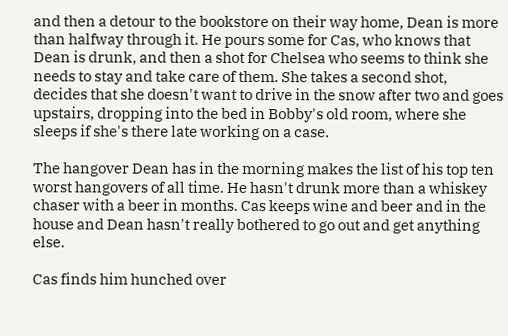and then a detour to the bookstore on their way home, Dean is more than halfway through it. He pours some for Cas, who knows that Dean is drunk, and then a shot for Chelsea who seems to think she needs to stay and take care of them. She takes a second shot, decides that she doesn't want to drive in the snow after two and goes upstairs, dropping into the bed in Bobby's old room, where she sleeps if she's there late working on a case.

The hangover Dean has in the morning makes the list of his top ten worst hangovers of all time. He hasn't drunk more than a whiskey chaser with a beer in months. Cas keeps wine and beer and in the house and Dean hasn't really bothered to go out and get anything else.

Cas finds him hunched over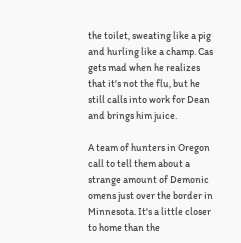the toilet, sweating like a pig and hurling like a champ. Cas gets mad when he realizes that it's not the flu, but he still calls into work for Dean and brings him juice.

A team of hunters in Oregon call to tell them about a strange amount of Demonic omens just over the border in Minnesota. It's a little closer to home than the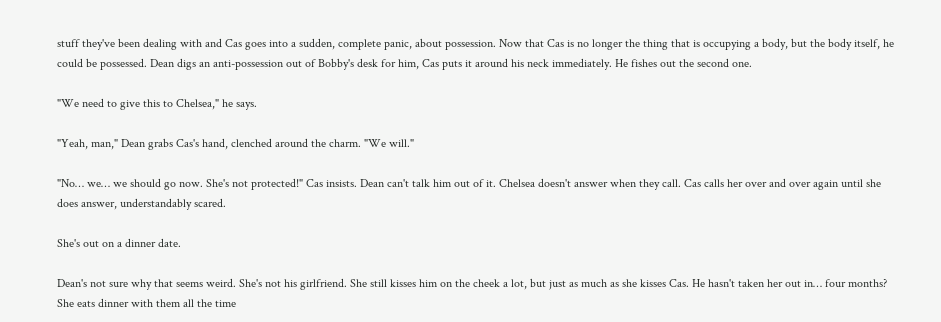stuff they've been dealing with and Cas goes into a sudden, complete panic, about possession. Now that Cas is no longer the thing that is occupying a body, but the body itself, he could be possessed. Dean digs an anti-possession out of Bobby's desk for him, Cas puts it around his neck immediately. He fishes out the second one.

"We need to give this to Chelsea," he says.

"Yeah, man," Dean grabs Cas's hand, clenched around the charm. "We will."

"No… we… we should go now. She's not protected!" Cas insists. Dean can't talk him out of it. Chelsea doesn't answer when they call. Cas calls her over and over again until she does answer, understandably scared.

She's out on a dinner date.

Dean's not sure why that seems weird. She's not his girlfriend. She still kisses him on the cheek a lot, but just as much as she kisses Cas. He hasn't taken her out in… four months? She eats dinner with them all the time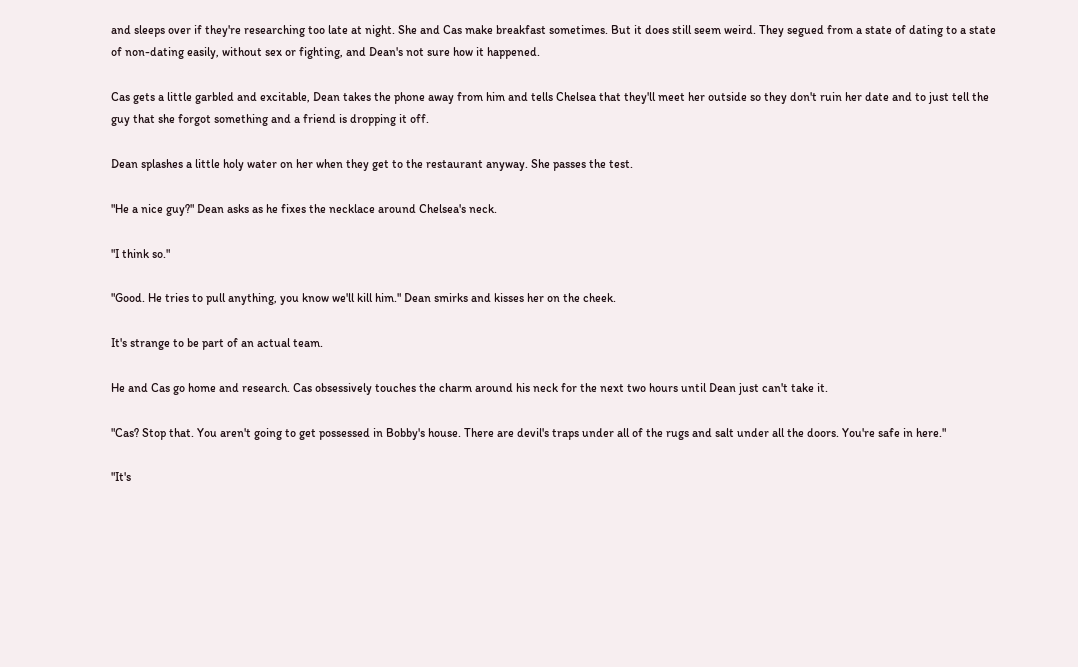and sleeps over if they're researching too late at night. She and Cas make breakfast sometimes. But it does still seem weird. They segued from a state of dating to a state of non-dating easily, without sex or fighting, and Dean's not sure how it happened.

Cas gets a little garbled and excitable, Dean takes the phone away from him and tells Chelsea that they'll meet her outside so they don't ruin her date and to just tell the guy that she forgot something and a friend is dropping it off.

Dean splashes a little holy water on her when they get to the restaurant anyway. She passes the test.

"He a nice guy?" Dean asks as he fixes the necklace around Chelsea's neck.

"I think so."

"Good. He tries to pull anything, you know we'll kill him." Dean smirks and kisses her on the cheek.

It's strange to be part of an actual team.

He and Cas go home and research. Cas obsessively touches the charm around his neck for the next two hours until Dean just can't take it.

"Cas? Stop that. You aren't going to get possessed in Bobby's house. There are devil's traps under all of the rugs and salt under all the doors. You're safe in here."

"It's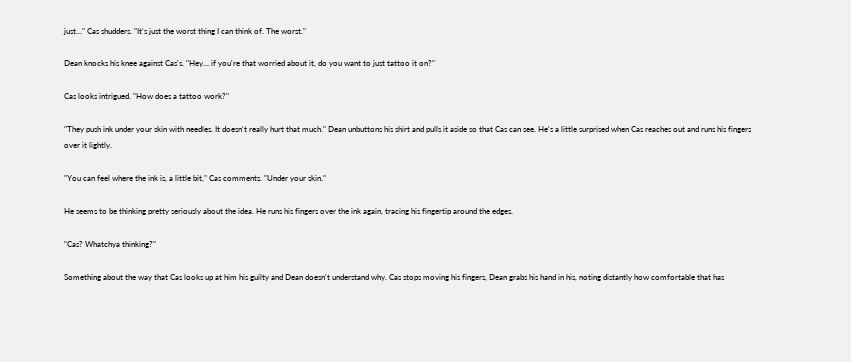just…" Cas shudders. "It's just the worst thing I can think of. The worst."

Dean knocks his knee against Cas's. "Hey… if you're that worried about it, do you want to just tattoo it on?"

Cas looks intrigued. "How does a tattoo work?"

"They push ink under your skin with needles. It doesn't really hurt that much." Dean unbuttons his shirt and pulls it aside so that Cas can see. He's a little surprised when Cas reaches out and runs his fingers over it lightly.

"You can feel where the ink is, a little bit," Cas comments. "Under your skin."

He seems to be thinking pretty seriously about the idea. He runs his fingers over the ink again, tracing his fingertip around the edges.

"Cas? Whatchya thinking?"

Something about the way that Cas looks up at him his guilty and Dean doesn't understand why. Cas stops moving his fingers, Dean grabs his hand in his, noting distantly how comfortable that has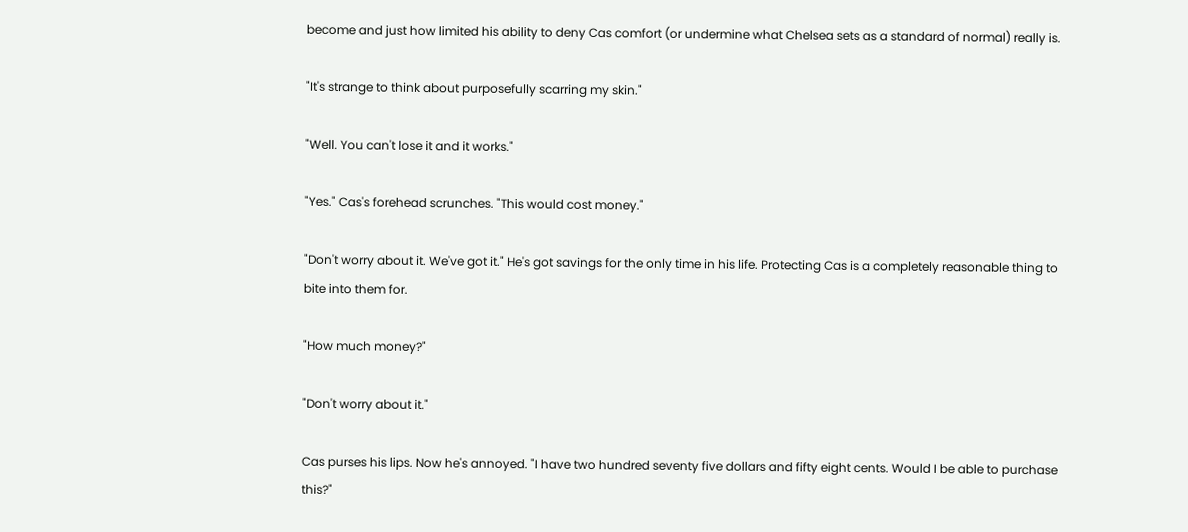become and just how limited his ability to deny Cas comfort (or undermine what Chelsea sets as a standard of normal) really is.

"It's strange to think about purposefully scarring my skin."

"Well. You can't lose it and it works."

"Yes." Cas's forehead scrunches. "This would cost money."

"Don't worry about it. We've got it." He's got savings for the only time in his life. Protecting Cas is a completely reasonable thing to bite into them for.

"How much money?"

"Don't worry about it."

Cas purses his lips. Now he's annoyed. "I have two hundred seventy five dollars and fifty eight cents. Would I be able to purchase this?"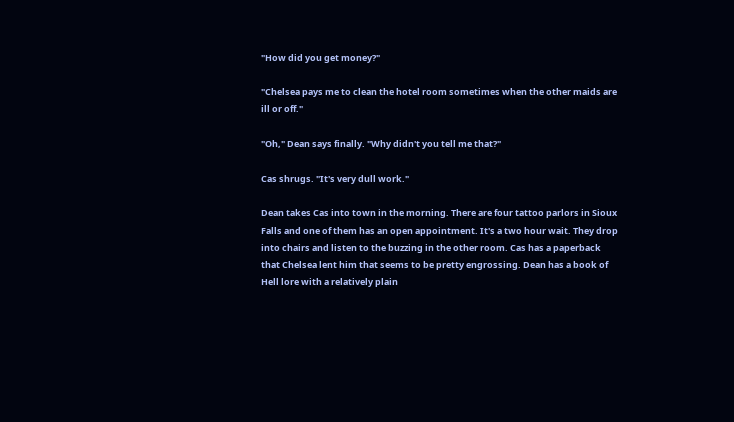"How did you get money?"

"Chelsea pays me to clean the hotel room sometimes when the other maids are ill or off."

"Oh," Dean says finally. "Why didn't you tell me that?"

Cas shrugs. "It's very dull work."

Dean takes Cas into town in the morning. There are four tattoo parlors in Sioux Falls and one of them has an open appointment. It's a two hour wait. They drop into chairs and listen to the buzzing in the other room. Cas has a paperback that Chelsea lent him that seems to be pretty engrossing. Dean has a book of Hell lore with a relatively plain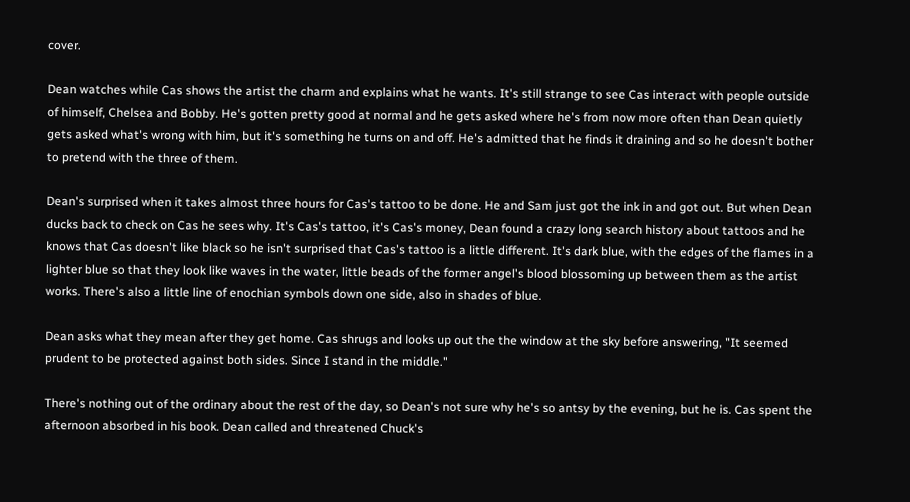cover.

Dean watches while Cas shows the artist the charm and explains what he wants. It's still strange to see Cas interact with people outside of himself, Chelsea and Bobby. He's gotten pretty good at normal and he gets asked where he's from now more often than Dean quietly gets asked what's wrong with him, but it's something he turns on and off. He's admitted that he finds it draining and so he doesn't bother to pretend with the three of them.

Dean's surprised when it takes almost three hours for Cas's tattoo to be done. He and Sam just got the ink in and got out. But when Dean ducks back to check on Cas he sees why. It's Cas's tattoo, it's Cas's money, Dean found a crazy long search history about tattoos and he knows that Cas doesn't like black so he isn't surprised that Cas's tattoo is a little different. It's dark blue, with the edges of the flames in a lighter blue so that they look like waves in the water, little beads of the former angel's blood blossoming up between them as the artist works. There's also a little line of enochian symbols down one side, also in shades of blue.

Dean asks what they mean after they get home. Cas shrugs and looks up out the the window at the sky before answering, "It seemed prudent to be protected against both sides. Since I stand in the middle."

There's nothing out of the ordinary about the rest of the day, so Dean's not sure why he's so antsy by the evening, but he is. Cas spent the afternoon absorbed in his book. Dean called and threatened Chuck's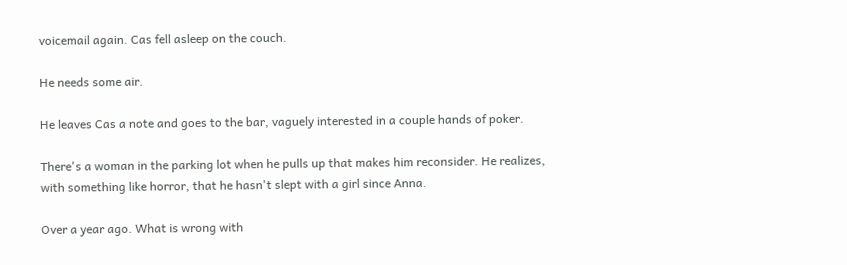voicemail again. Cas fell asleep on the couch.

He needs some air.

He leaves Cas a note and goes to the bar, vaguely interested in a couple hands of poker.

There's a woman in the parking lot when he pulls up that makes him reconsider. He realizes, with something like horror, that he hasn't slept with a girl since Anna.

Over a year ago. What is wrong with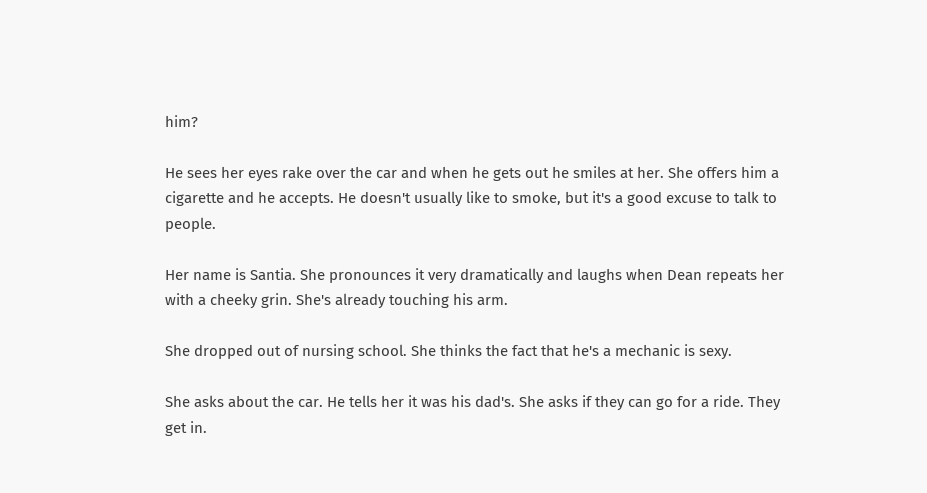him?

He sees her eyes rake over the car and when he gets out he smiles at her. She offers him a cigarette and he accepts. He doesn't usually like to smoke, but it's a good excuse to talk to people.

Her name is Santia. She pronounces it very dramatically and laughs when Dean repeats her with a cheeky grin. She's already touching his arm.

She dropped out of nursing school. She thinks the fact that he's a mechanic is sexy.

She asks about the car. He tells her it was his dad's. She asks if they can go for a ride. They get in.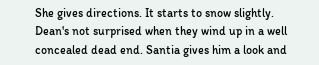She gives directions. It starts to snow slightly. Dean's not surprised when they wind up in a well concealed dead end. Santia gives him a look and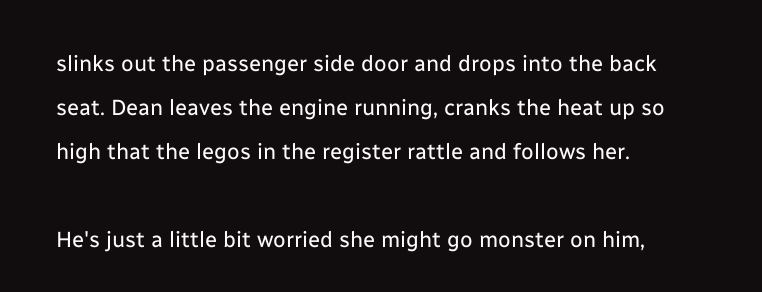slinks out the passenger side door and drops into the back seat. Dean leaves the engine running, cranks the heat up so high that the legos in the register rattle and follows her.

He's just a little bit worried she might go monster on him,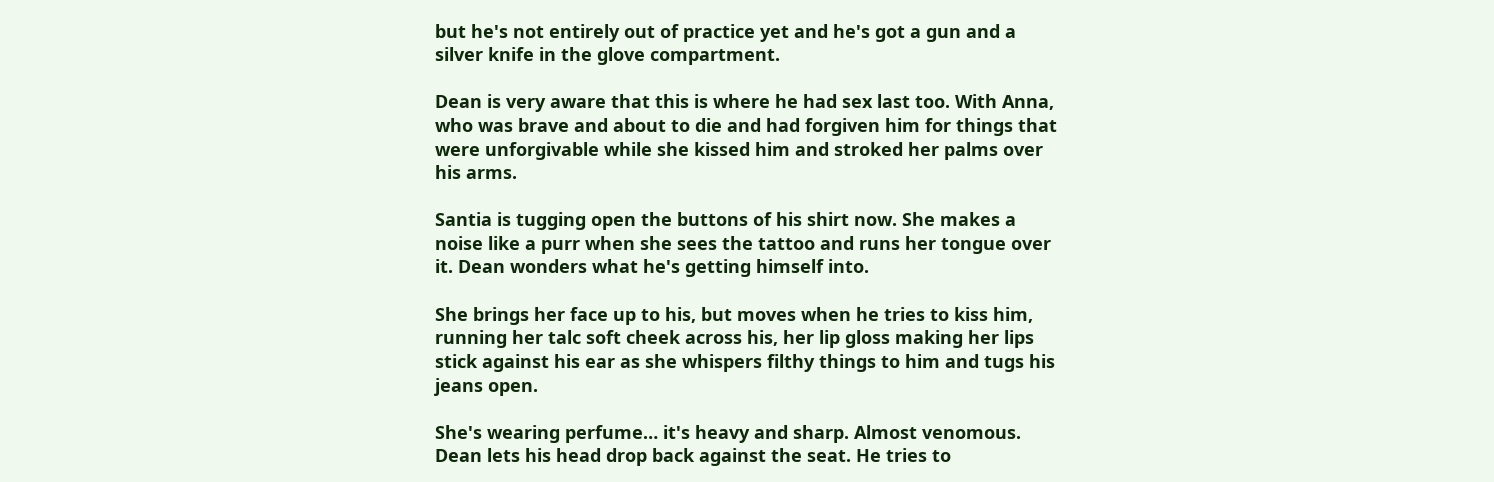but he's not entirely out of practice yet and he's got a gun and a silver knife in the glove compartment.

Dean is very aware that this is where he had sex last too. With Anna, who was brave and about to die and had forgiven him for things that were unforgivable while she kissed him and stroked her palms over his arms.

Santia is tugging open the buttons of his shirt now. She makes a noise like a purr when she sees the tattoo and runs her tongue over it. Dean wonders what he's getting himself into.

She brings her face up to his, but moves when he tries to kiss him, running her talc soft cheek across his, her lip gloss making her lips stick against his ear as she whispers filthy things to him and tugs his jeans open.

She's wearing perfume… it's heavy and sharp. Almost venomous. Dean lets his head drop back against the seat. He tries to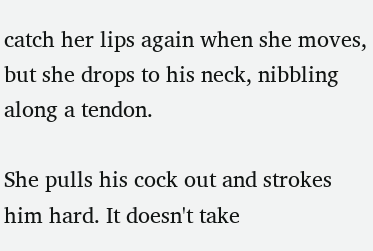catch her lips again when she moves, but she drops to his neck, nibbling along a tendon.

She pulls his cock out and strokes him hard. It doesn't take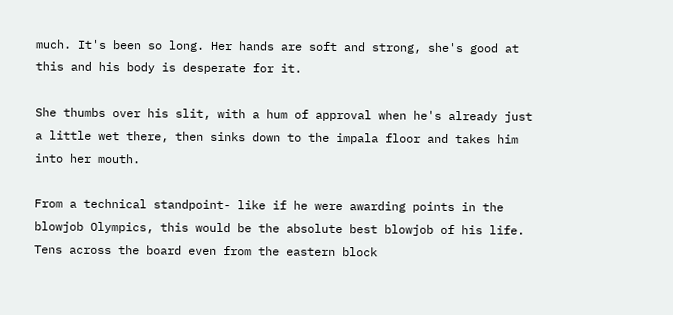much. It's been so long. Her hands are soft and strong, she's good at this and his body is desperate for it.

She thumbs over his slit, with a hum of approval when he's already just a little wet there, then sinks down to the impala floor and takes him into her mouth.

From a technical standpoint- like if he were awarding points in the blowjob Olympics, this would be the absolute best blowjob of his life. Tens across the board even from the eastern block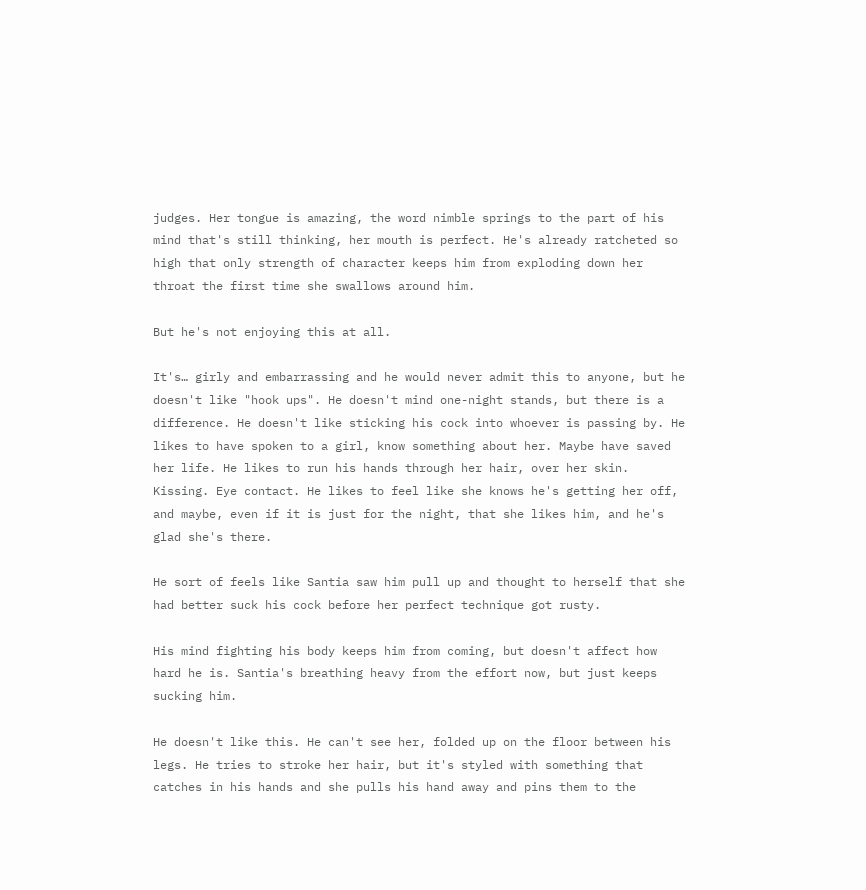judges. Her tongue is amazing, the word nimble springs to the part of his mind that's still thinking, her mouth is perfect. He's already ratcheted so high that only strength of character keeps him from exploding down her throat the first time she swallows around him.

But he's not enjoying this at all.

It's… girly and embarrassing and he would never admit this to anyone, but he doesn't like "hook ups". He doesn't mind one-night stands, but there is a difference. He doesn't like sticking his cock into whoever is passing by. He likes to have spoken to a girl, know something about her. Maybe have saved her life. He likes to run his hands through her hair, over her skin. Kissing. Eye contact. He likes to feel like she knows he's getting her off, and maybe, even if it is just for the night, that she likes him, and he's glad she's there.

He sort of feels like Santia saw him pull up and thought to herself that she had better suck his cock before her perfect technique got rusty.

His mind fighting his body keeps him from coming, but doesn't affect how hard he is. Santia's breathing heavy from the effort now, but just keeps sucking him.

He doesn't like this. He can't see her, folded up on the floor between his legs. He tries to stroke her hair, but it's styled with something that catches in his hands and she pulls his hand away and pins them to the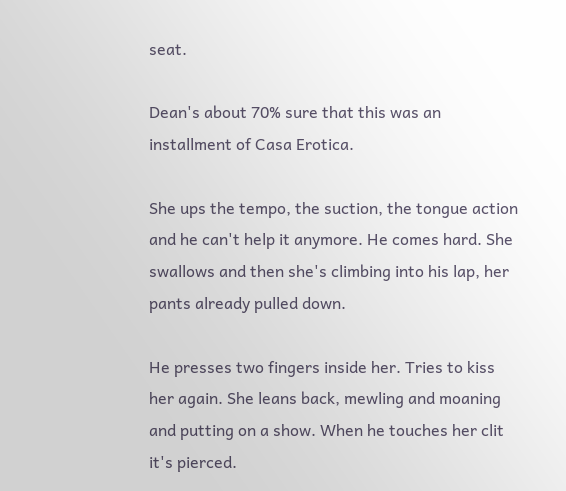seat.

Dean's about 70% sure that this was an installment of Casa Erotica.

She ups the tempo, the suction, the tongue action and he can't help it anymore. He comes hard. She swallows and then she's climbing into his lap, her pants already pulled down.

He presses two fingers inside her. Tries to kiss her again. She leans back, mewling and moaning and putting on a show. When he touches her clit it's pierced.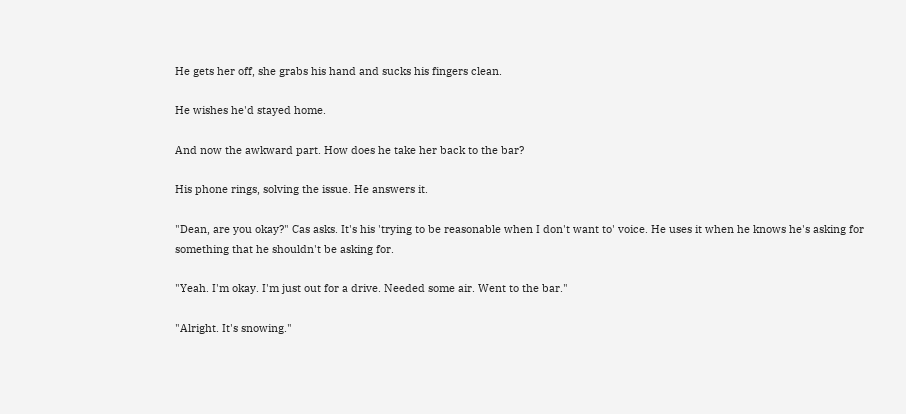He gets her off, she grabs his hand and sucks his fingers clean.

He wishes he'd stayed home.

And now the awkward part. How does he take her back to the bar?

His phone rings, solving the issue. He answers it.

"Dean, are you okay?" Cas asks. It's his 'trying to be reasonable when I don't want to' voice. He uses it when he knows he's asking for something that he shouldn't be asking for.

"Yeah. I'm okay. I'm just out for a drive. Needed some air. Went to the bar."

"Alright. It's snowing."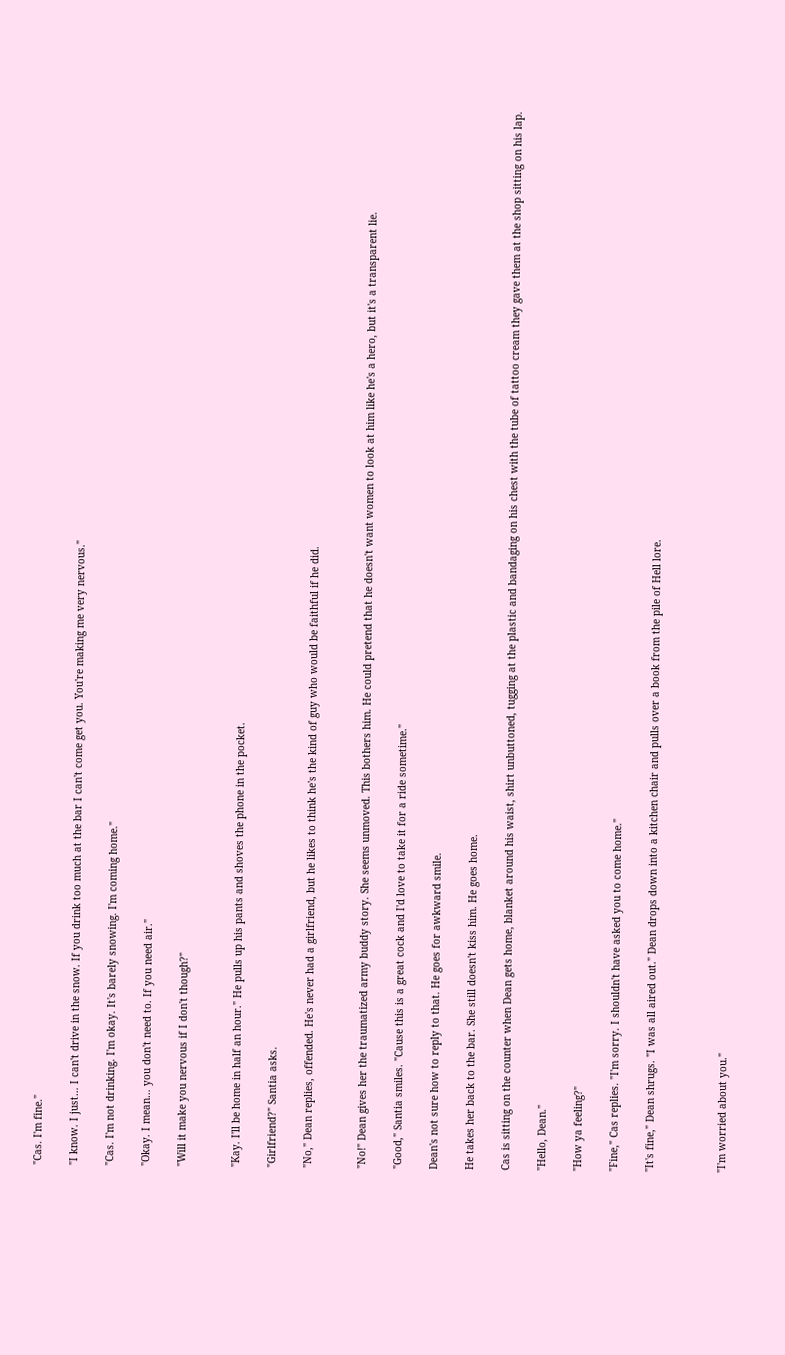"Cas. I'm fine."

"I know. I just… I can't drive in the snow. If you drink too much at the bar I can't come get you. You're making me very nervous."

"Cas. I'm not drinking. I'm okay. It's barely snowing. I'm coming home."

"Okay. I mean… you don't need to. If you need air."

"Will it make you nervous if I don't though?"


"Kay. I'll be home in half an hour." He pulls up his pants and shoves the phone in the pocket.

"Girlfriend?" Santia asks.

"No," Dean replies, offended. He's never had a girlfriend, but he likes to think he's the kind of guy who would be faithful if he did.


"No!" Dean gives her the traumatized army buddy story. She seems unmoved. This bothers him. He could pretend that he doesn't want women to look at him like he's a hero, but it's a transparent lie.

"Good," Santia smiles. "Cause this is a great cock and I'd love to take it for a ride sometime."

Dean's not sure how to reply to that. He goes for awkward smile.

He takes her back to the bar. She still doesn't kiss him. He goes home.

Cas is sitting on the counter when Dean gets home, blanket around his waist, shirt unbuttoned, tugging at the plastic and bandaging on his chest with the tube of tattoo cream they gave them at the shop sitting on his lap.

"Hello, Dean."

"How ya feeling?"

"Fine," Cas replies. "I'm sorry. I shouldn't have asked you to come home."

"It's fine," Dean shrugs. "I was all aired out." Dean drops down into a kitchen chair and pulls over a book from the pile of Hell lore.



"I'm worried about you."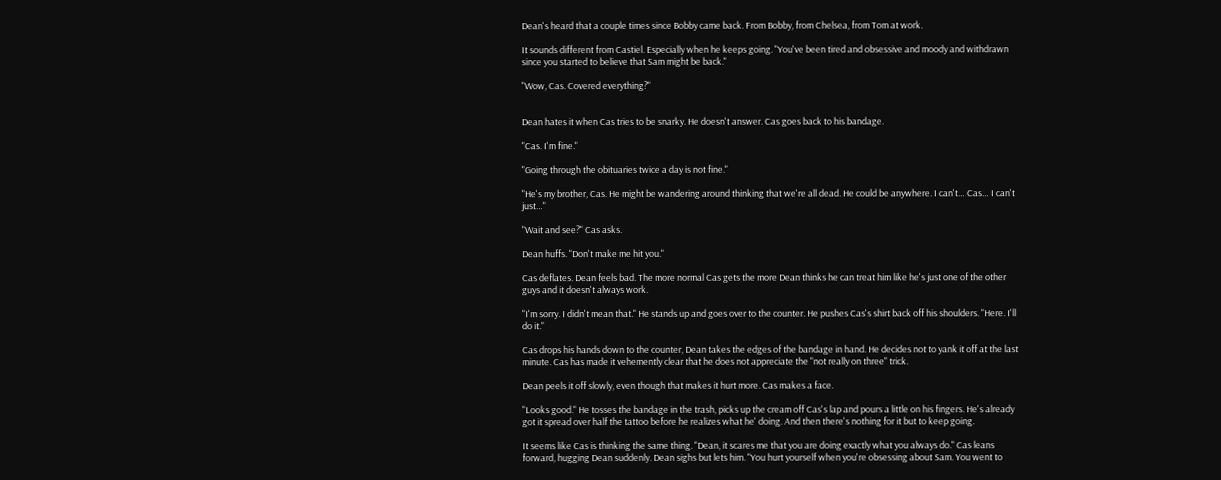Dean's heard that a couple times since Bobby came back. From Bobby, from Chelsea, from Tom at work.

It sounds different from Castiel. Especially when he keeps going. "You've been tired and obsessive and moody and withdrawn since you started to believe that Sam might be back."

"Wow, Cas. Covered everything?"


Dean hates it when Cas tries to be snarky. He doesn't answer. Cas goes back to his bandage.

"Cas. I'm fine."

"Going through the obituaries twice a day is not fine."

"He's my brother, Cas. He might be wandering around thinking that we're all dead. He could be anywhere. I can't… Cas… I can't just…"

"Wait and see?" Cas asks.

Dean huffs. "Don't make me hit you."

Cas deflates. Dean feels bad. The more normal Cas gets the more Dean thinks he can treat him like he's just one of the other guys and it doesn't always work.

"I'm sorry. I didn't mean that." He stands up and goes over to the counter. He pushes Cas's shirt back off his shoulders. "Here. I'll do it."

Cas drops his hands down to the counter, Dean takes the edges of the bandage in hand. He decides not to yank it off at the last minute. Cas has made it vehemently clear that he does not appreciate the "not really on three" trick.

Dean peels it off slowly, even though that makes it hurt more. Cas makes a face.

"Looks good." He tosses the bandage in the trash, picks up the cream off Cas's lap and pours a little on his fingers. He's already got it spread over half the tattoo before he realizes what he' doing. And then there's nothing for it but to keep going.

It seems like Cas is thinking the same thing. "Dean, it scares me that you are doing exactly what you always do." Cas leans forward, hugging Dean suddenly. Dean sighs but lets him. "You hurt yourself when you're obsessing about Sam. You went to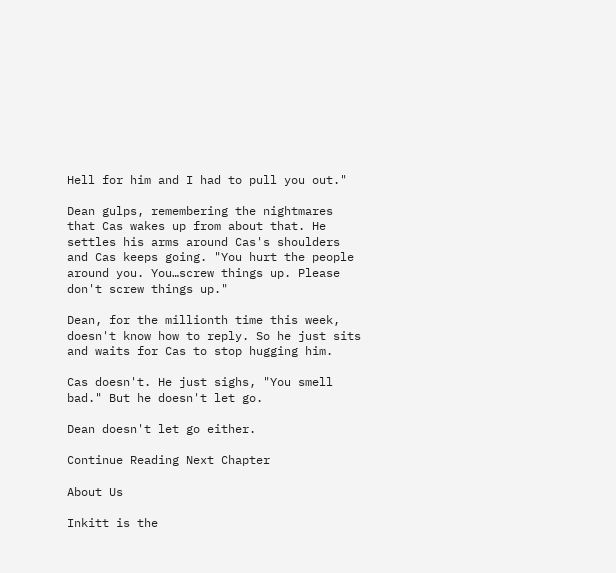Hell for him and I had to pull you out."

Dean gulps, remembering the nightmares that Cas wakes up from about that. He settles his arms around Cas's shoulders and Cas keeps going. "You hurt the people around you. You…screw things up. Please don't screw things up."

Dean, for the millionth time this week, doesn't know how to reply. So he just sits and waits for Cas to stop hugging him.

Cas doesn't. He just sighs, "You smell bad." But he doesn't let go.

Dean doesn't let go either.

Continue Reading Next Chapter

About Us

Inkitt is the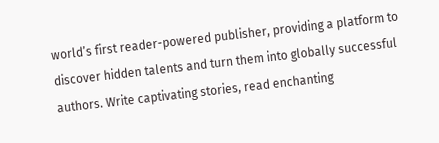world’s first reader-powered publisher, providing a platform to discover hidden talents and turn them into globally successful authors. Write captivating stories, read enchanting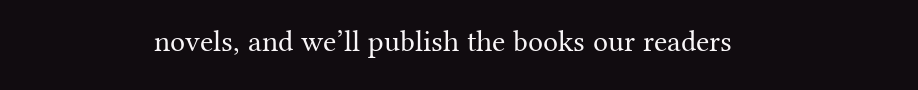novels, and we’ll publish the books our readers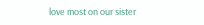love most on our sister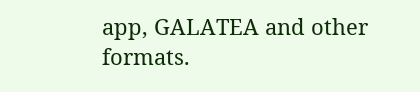app, GALATEA and other formats.